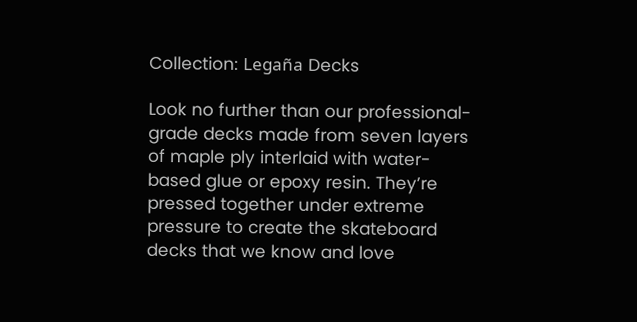Collection: Legaña Decks

Look no further than our professional-grade decks made from seven layers of maple ply interlaid with water-based glue or epoxy resin. They’re pressed together under extreme pressure to create the skateboard decks that we know and love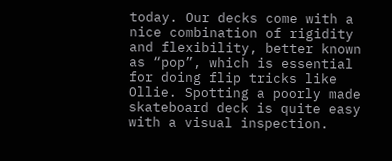today. Our decks come with a nice combination of rigidity and flexibility, better known as “pop”, which is essential for doing flip tricks like Ollie. Spotting a poorly made skateboard deck is quite easy with a visual inspection.